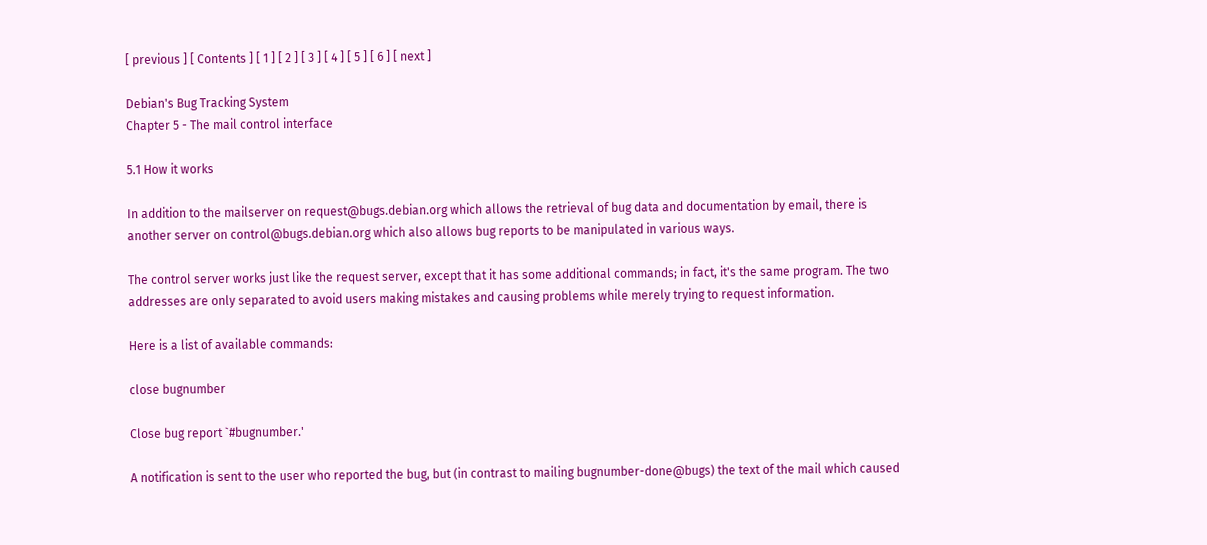[ previous ] [ Contents ] [ 1 ] [ 2 ] [ 3 ] [ 4 ] [ 5 ] [ 6 ] [ next ]

Debian's Bug Tracking System
Chapter 5 - The mail control interface

5.1 How it works

In addition to the mailserver on request@bugs.debian.org which allows the retrieval of bug data and documentation by email, there is another server on control@bugs.debian.org which also allows bug reports to be manipulated in various ways.

The control server works just like the request server, except that it has some additional commands; in fact, it's the same program. The two addresses are only separated to avoid users making mistakes and causing problems while merely trying to request information.

Here is a list of available commands:

close bugnumber

Close bug report `#bugnumber.'

A notification is sent to the user who reported the bug, but (in contrast to mailing bugnumber-done@bugs) the text of the mail which caused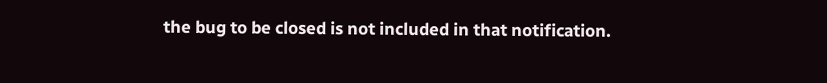the bug to be closed is not included in that notification.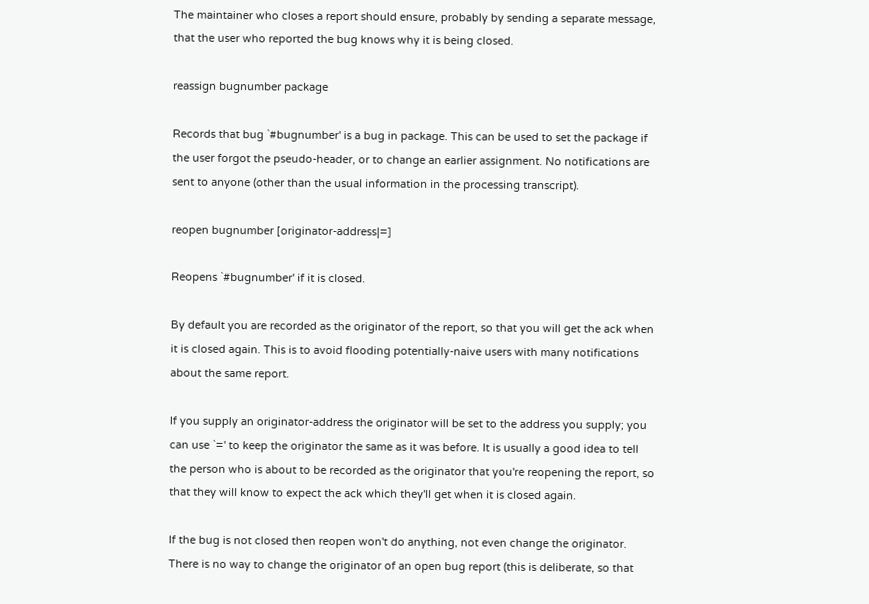The maintainer who closes a report should ensure, probably by sending a separate message, that the user who reported the bug knows why it is being closed.

reassign bugnumber package

Records that bug `#bugnumber' is a bug in package. This can be used to set the package if the user forgot the pseudo-header, or to change an earlier assignment. No notifications are sent to anyone (other than the usual information in the processing transcript).

reopen bugnumber [originator-address|=]

Reopens `#bugnumber' if it is closed.

By default you are recorded as the originator of the report, so that you will get the ack when it is closed again. This is to avoid flooding potentially-naive users with many notifications about the same report.

If you supply an originator-address the originator will be set to the address you supply; you can use `=' to keep the originator the same as it was before. It is usually a good idea to tell the person who is about to be recorded as the originator that you're reopening the report, so that they will know to expect the ack which they'll get when it is closed again.

If the bug is not closed then reopen won't do anything, not even change the originator. There is no way to change the originator of an open bug report (this is deliberate, so that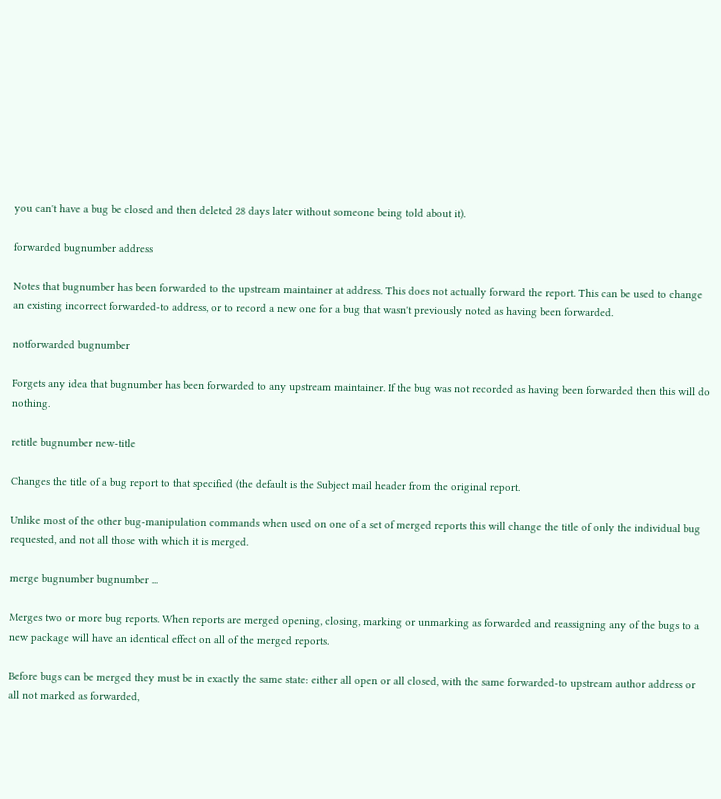you can't have a bug be closed and then deleted 28 days later without someone being told about it).

forwarded bugnumber address

Notes that bugnumber has been forwarded to the upstream maintainer at address. This does not actually forward the report. This can be used to change an existing incorrect forwarded-to address, or to record a new one for a bug that wasn't previously noted as having been forwarded.

notforwarded bugnumber

Forgets any idea that bugnumber has been forwarded to any upstream maintainer. If the bug was not recorded as having been forwarded then this will do nothing.

retitle bugnumber new-title

Changes the title of a bug report to that specified (the default is the Subject mail header from the original report.

Unlike most of the other bug-manipulation commands when used on one of a set of merged reports this will change the title of only the individual bug requested, and not all those with which it is merged.

merge bugnumber bugnumber ...

Merges two or more bug reports. When reports are merged opening, closing, marking or unmarking as forwarded and reassigning any of the bugs to a new package will have an identical effect on all of the merged reports.

Before bugs can be merged they must be in exactly the same state: either all open or all closed, with the same forwarded-to upstream author address or all not marked as forwarded,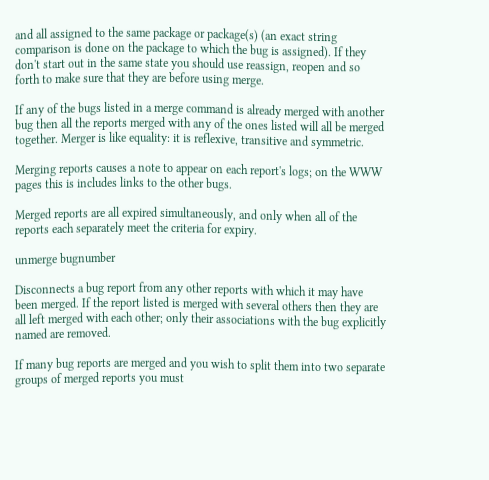and all assigned to the same package or package(s) (an exact string comparison is done on the package to which the bug is assigned). If they don't start out in the same state you should use reassign, reopen and so forth to make sure that they are before using merge.

If any of the bugs listed in a merge command is already merged with another bug then all the reports merged with any of the ones listed will all be merged together. Merger is like equality: it is reflexive, transitive and symmetric.

Merging reports causes a note to appear on each report's logs; on the WWW pages this is includes links to the other bugs.

Merged reports are all expired simultaneously, and only when all of the reports each separately meet the criteria for expiry.

unmerge bugnumber

Disconnects a bug report from any other reports with which it may have been merged. If the report listed is merged with several others then they are all left merged with each other; only their associations with the bug explicitly named are removed.

If many bug reports are merged and you wish to split them into two separate groups of merged reports you must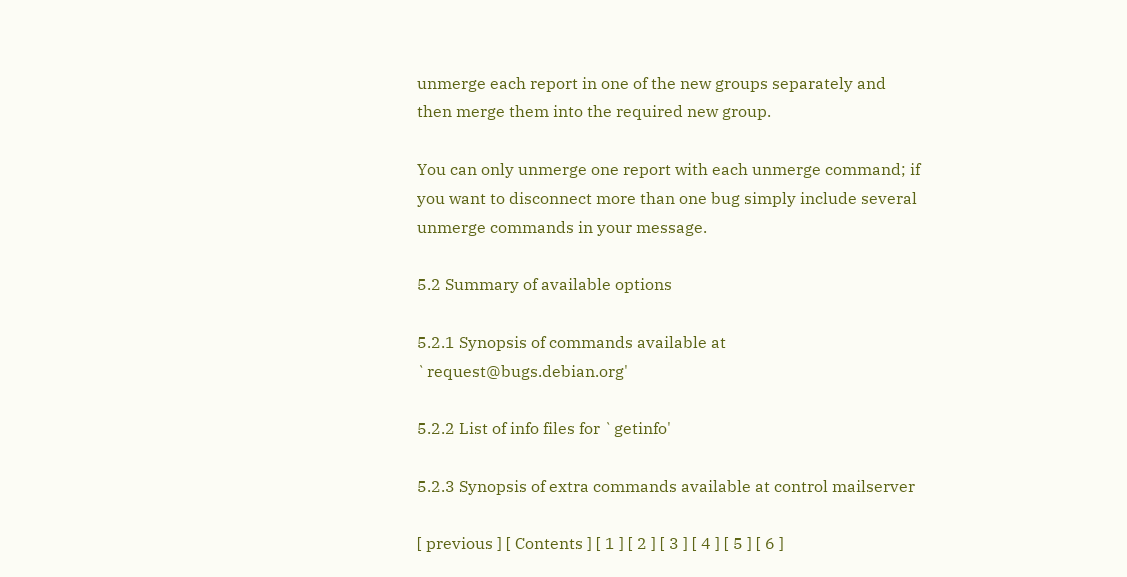unmerge each report in one of the new groups separately and then merge them into the required new group.

You can only unmerge one report with each unmerge command; if you want to disconnect more than one bug simply include several unmerge commands in your message.

5.2 Summary of available options

5.2.1 Synopsis of commands available at `request@bugs.debian.org'

5.2.2 List of info files for `getinfo'

5.2.3 Synopsis of extra commands available at control mailserver

[ previous ] [ Contents ] [ 1 ] [ 2 ] [ 3 ] [ 4 ] [ 5 ] [ 6 ]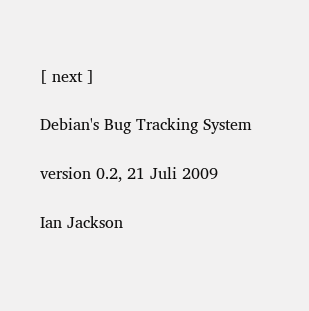[ next ]

Debian's Bug Tracking System

version 0.2, 21 Juli 2009

Ian Jackson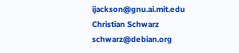ijackson@gnu.ai.mit.edu
Christian Schwarz schwarz@debian.org